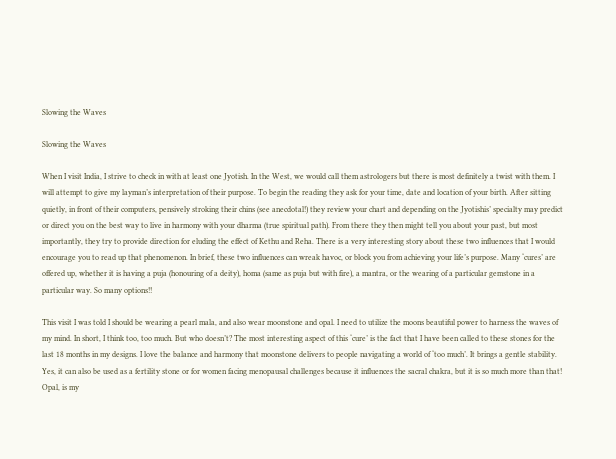Slowing the Waves

Slowing the Waves

When I visit India, I strive to check in with at least one Jyotish. In the West, we would call them astrologers but there is most definitely a twist with them. I will attempt to give my layman’s interpretation of their purpose. To begin the reading they ask for your time, date and location of your birth. After sitting quietly, in front of their computers, pensively stroking their chins (see anecdotal!) they review your chart and depending on the Jyotishis’ specialty may predict or direct you on the best way to live in harmony with your dharma (true spiritual path). From there they then might tell you about your past, but most importantly, they try to provide direction for eluding the effect of Kethu and Reha. There is a very interesting story about these two influences that I would encourage you to read up that phenomenon. In brief, these two influences can wreak havoc, or block you from achieving your life’s purpose. Many ‘cures’ are offered up, whether it is having a puja (honouring of a deity), homa (same as puja but with fire), a mantra, or the wearing of a particular gemstone in a particular way. So many options!!

This visit I was told I should be wearing a pearl mala, and also wear moonstone and opal. I need to utilize the moons beautiful power to harness the waves of my mind. In short, I think too, too much. But who doesn’t? The most interesting aspect of this ‘cure’ is the fact that I have been called to these stones for the last 18 months in my designs. I love the balance and harmony that moonstone delivers to people navigating a world of ‘too much’. It brings a gentle stability. Yes, it can also be used as a fertility stone or for women facing menopausal challenges because it influences the sacral chakra, but it is so much more than that! Opal, is my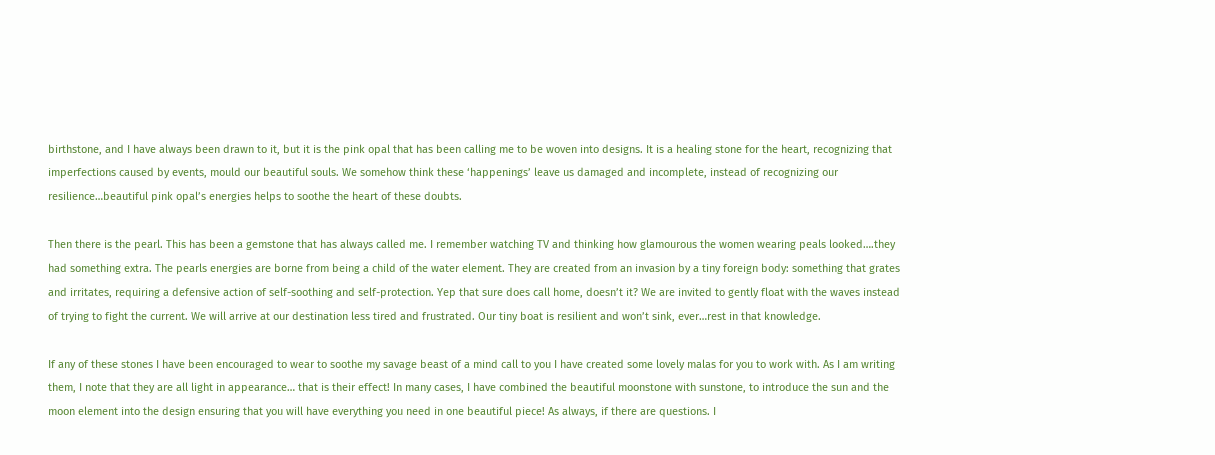birthstone, and I have always been drawn to it, but it is the pink opal that has been calling me to be woven into designs. It is a healing stone for the heart, recognizing that imperfections caused by events, mould our beautiful souls. We somehow think these ‘happenings’ leave us damaged and incomplete, instead of recognizing our resilience…beautiful pink opal’s energies helps to soothe the heart of these doubts.

Then there is the pearl. This has been a gemstone that has always called me. I remember watching TV and thinking how glamourous the women wearing peals looked….they had something extra. The pearls energies are borne from being a child of the water element. They are created from an invasion by a tiny foreign body: something that grates and irritates, requiring a defensive action of self-soothing and self-protection. Yep that sure does call home, doesn’t it? We are invited to gently float with the waves instead of trying to fight the current. We will arrive at our destination less tired and frustrated. Our tiny boat is resilient and won’t sink, ever…rest in that knowledge.

If any of these stones I have been encouraged to wear to soothe my savage beast of a mind call to you I have created some lovely malas for you to work with. As I am writing them, I note that they are all light in appearance… that is their effect! In many cases, I have combined the beautiful moonstone with sunstone, to introduce the sun and the moon element into the design ensuring that you will have everything you need in one beautiful piece! As always, if there are questions. I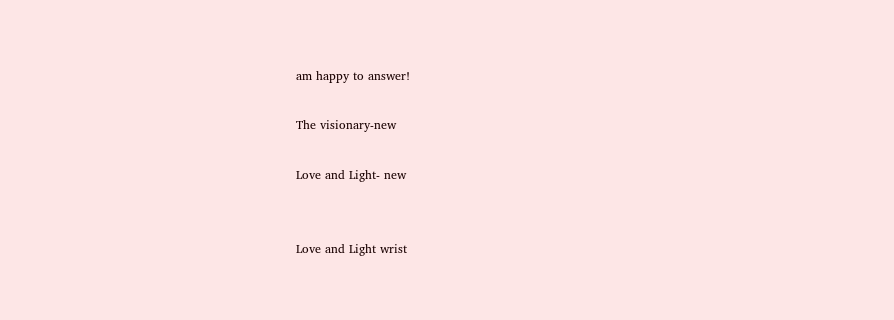am happy to answer!

The visionary-new

Love and Light- new


Love and Light wrist